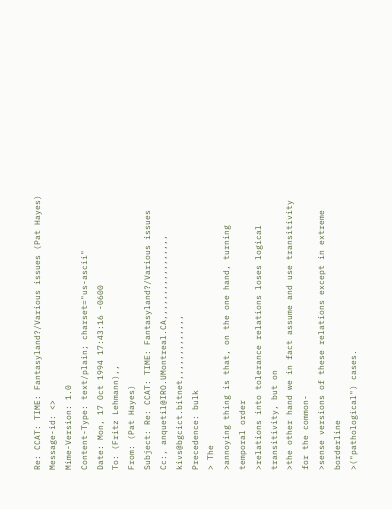Re: CCAT: TIME: Fantasyland?/Various issues (Pat Hayes)
Message-id: <>
Mime-Version: 1.0
Content-Type: text/plain; charset="us-ascii"
Date: Mon, 17 Oct 1994 17:43:16 -0600
To: (Fritz Lehmann),,
From: (Pat Hayes)
Subject: Re: CCAT: TIME: Fantasyland?/Various issues
Cc:, anquetil@IRO.UMontreal.CA,,,,,,,,,,,,,,,,, kivs@bgcict.bitnet,,,,,,,,,,,,,
Precedence: bulk
> The
>annoying thing is that, on the one hand, turning temporal order
>relations into tolerance relations loses logical transitivity, but on
>the other hand we in fact assume and use transitivity for the common-
>sense versions of these relations except in extreme borderline
>("pathological") cases.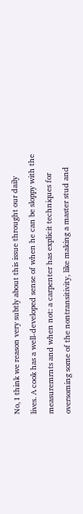No, I think we reason very subtly about this issue throught our daily
lives. A cook has a well-developed sense of when he can be sloppy with the
measuremrnts and when not: a carpenter has explicit techniques for
oversoming some of the nontransitivity, like making a master stud and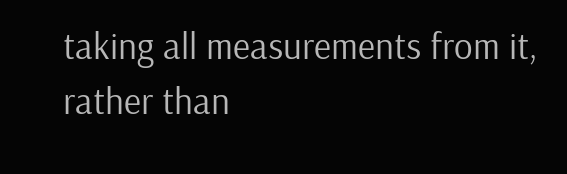taking all measurements from it, rather than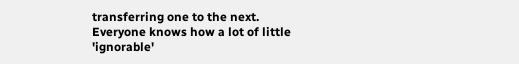transferring one to the next.
Everyone knows how a lot of little 'ignorable'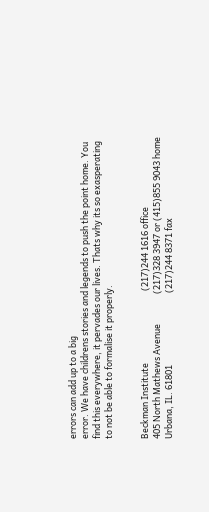errors can add up to a big
error. We have childrens stories and legends to push the point home. You
find this everywhere, it pervades our lives. Thats why its so exasperating
to not be able to formalise it properly.


Beckman Institute                                    (217)244 1616 office
405 North Mathews Avenue               (217)328 3947 or (415)855 9043 home
Urbana, IL. 61801                                    (217)244 8371 fax